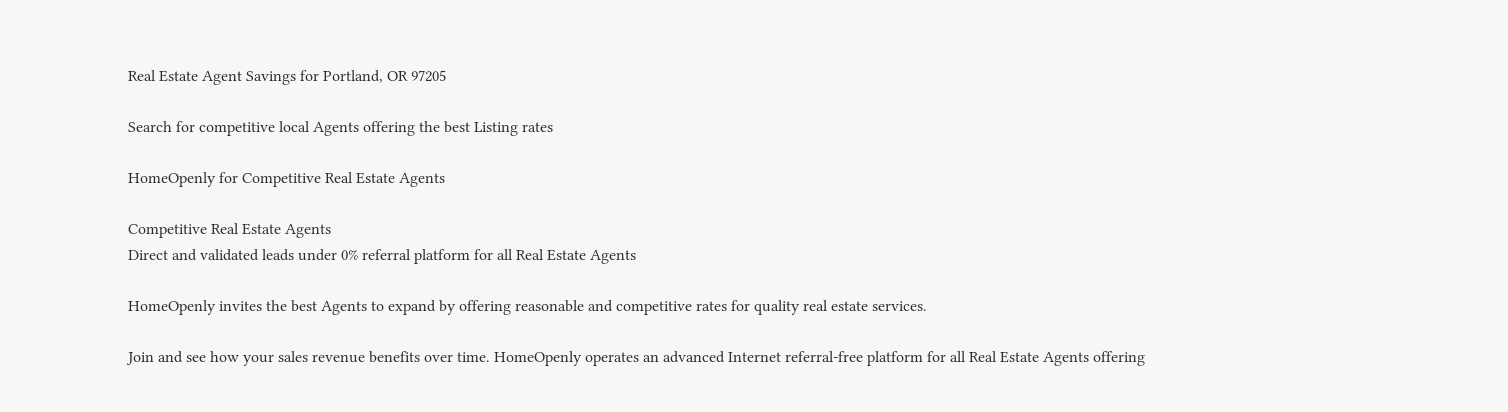Real Estate Agent Savings for Portland, OR 97205

Search for competitive local Agents offering the best Listing rates

HomeOpenly for Competitive Real Estate Agents

Competitive Real Estate Agents
Direct and validated leads under 0% referral platform for all Real Estate Agents

HomeOpenly invites the best Agents to expand by offering reasonable and competitive rates for quality real estate services.

Join and see how your sales revenue benefits over time. HomeOpenly operates an advanced Internet referral-free platform for all Real Estate Agents offering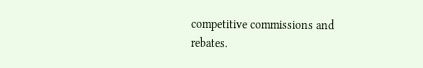competitive commissions and rebates.